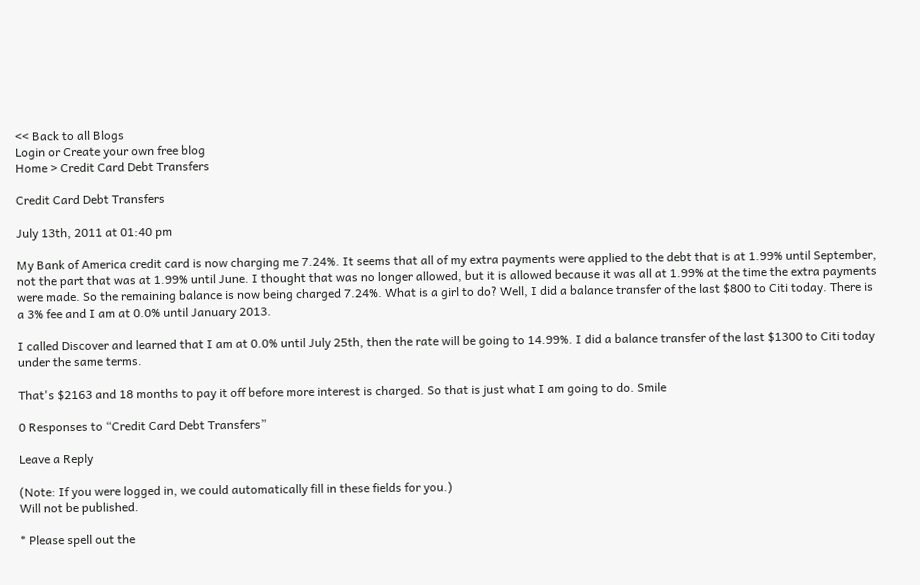<< Back to all Blogs
Login or Create your own free blog
Home > Credit Card Debt Transfers

Credit Card Debt Transfers

July 13th, 2011 at 01:40 pm

My Bank of America credit card is now charging me 7.24%. It seems that all of my extra payments were applied to the debt that is at 1.99% until September, not the part that was at 1.99% until June. I thought that was no longer allowed, but it is allowed because it was all at 1.99% at the time the extra payments were made. So the remaining balance is now being charged 7.24%. What is a girl to do? Well, I did a balance transfer of the last $800 to Citi today. There is a 3% fee and I am at 0.0% until January 2013.

I called Discover and learned that I am at 0.0% until July 25th, then the rate will be going to 14.99%. I did a balance transfer of the last $1300 to Citi today under the same terms.

That's $2163 and 18 months to pay it off before more interest is charged. So that is just what I am going to do. Smile

0 Responses to “Credit Card Debt Transfers”

Leave a Reply

(Note: If you were logged in, we could automatically fill in these fields for you.)
Will not be published.

* Please spell out the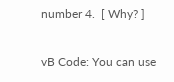number 4.  [ Why? ]

vB Code: You can use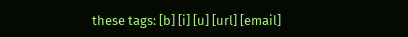these tags: [b] [i] [u] [url] [email]